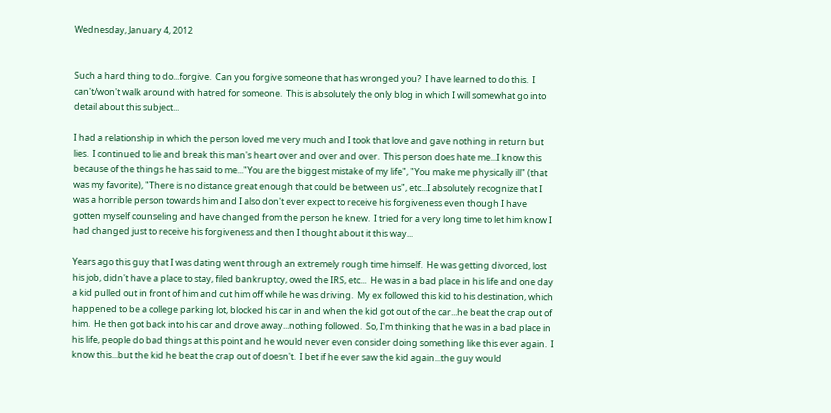Wednesday, January 4, 2012


Such a hard thing to do...forgive.  Can you forgive someone that has wronged you?  I have learned to do this.  I can't/won't walk around with hatred for someone.  This is absolutely the only blog in which I will somewhat go into detail about this subject...

I had a relationship in which the person loved me very much and I took that love and gave nothing in return but lies.  I continued to lie and break this man's heart over and over and over.  This person does hate me...I know this because of the things he has said to me..."You are the biggest mistake of my life", "You make me physically ill" (that was my favorite), "There is no distance great enough that could be between us", etc...I absolutely recognize that I was a horrible person towards him and I also don't ever expect to receive his forgiveness even though I have gotten myself counseling and have changed from the person he knew.  I tried for a very long time to let him know I had changed just to receive his forgiveness and then I thought about it this way...

Years ago this guy that I was dating went through an extremely rough time himself.  He was getting divorced, lost his job, didn't have a place to stay, filed bankruptcy, owed the IRS, etc...  He was in a bad place in his life and one day a kid pulled out in front of him and cut him off while he was driving.  My ex followed this kid to his destination, which happened to be a college parking lot, blocked his car in and when the kid got out of the car...he beat the crap out of him.  He then got back into his car and drove away...nothing followed.  So, I'm thinking that he was in a bad place in his life, people do bad things at this point and he would never even consider doing something like this ever again.  I know this...but the kid he beat the crap out of doesn't.  I bet if he ever saw the kid again...the guy would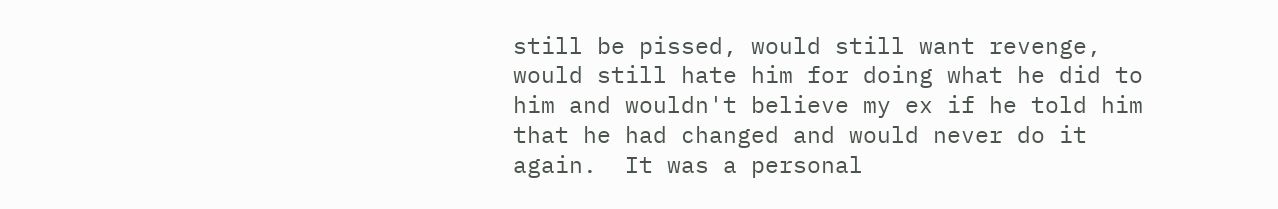still be pissed, would still want revenge, would still hate him for doing what he did to him and wouldn't believe my ex if he told him that he had changed and would never do it again.  It was a personal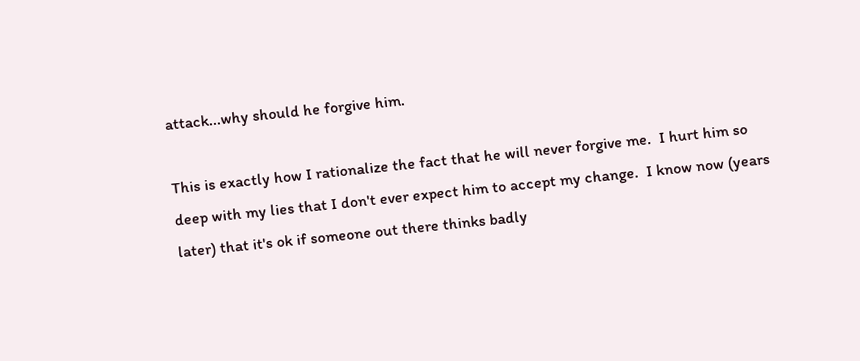attack...why should he forgive him.

This is exactly how I rationalize the fact that he will never forgive me.  I hurt him so deep with my lies that I don't ever expect him to accept my change.  I know now (years later) that it's ok if someone out there thinks badly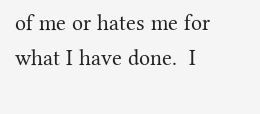of me or hates me for what I have done.  I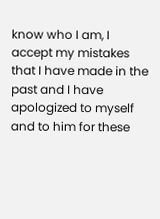know who I am, I accept my mistakes that I have made in the past and I have apologized to myself and to him for these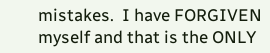mistakes.  I have FORGIVEN myself and that is the ONLY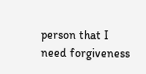person that I need forgiveness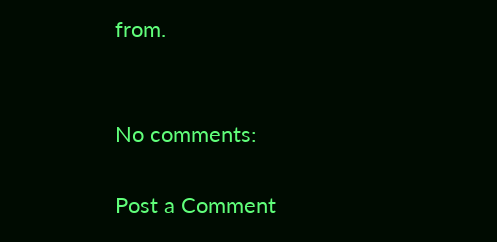from.


No comments:

Post a Comment